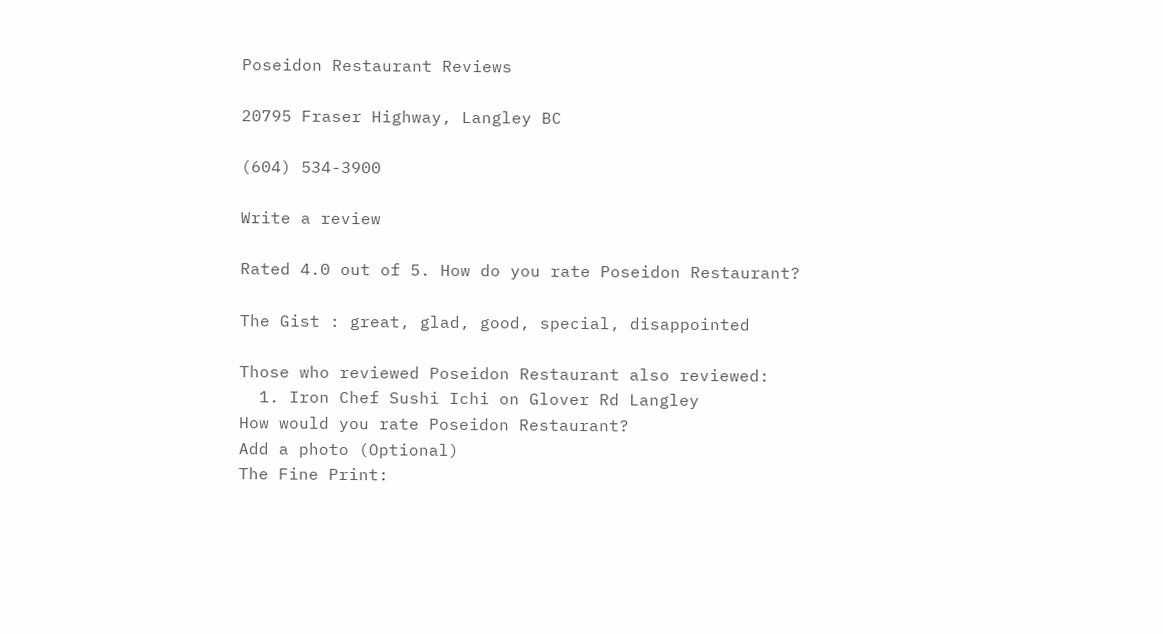Poseidon Restaurant Reviews

20795 Fraser Highway, Langley BC

(604) 534-3900

Write a review

Rated 4.0 out of 5. How do you rate Poseidon Restaurant?

The Gist : great, glad, good, special, disappointed

Those who reviewed Poseidon Restaurant also reviewed:
  1. Iron Chef Sushi Ichi on Glover Rd Langley
How would you rate Poseidon Restaurant?
Add a photo (Optional)
The Fine Print: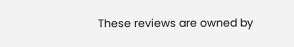These reviews are owned by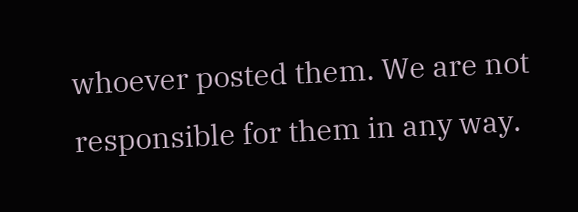whoever posted them. We are not responsible for them in any way.